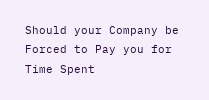Should your Company be Forced to Pay you for Time Spent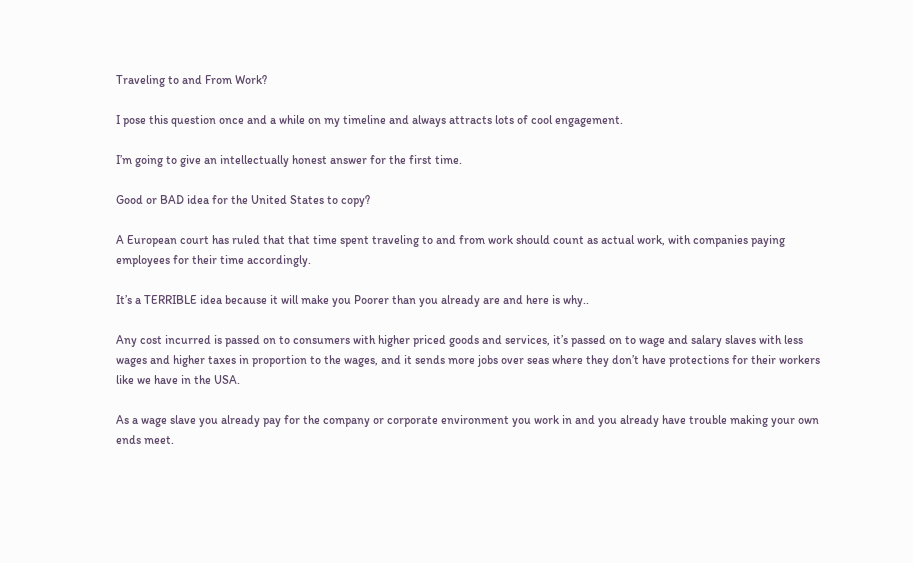Traveling to and From Work?

I pose this question once and a while on my timeline and always attracts lots of cool engagement.

I’m going to give an intellectually honest answer for the first time.

Good or BAD idea for the United States to copy?

A European court has ruled that that time spent traveling to and from work should count as actual work, with companies paying employees for their time accordingly.

It’s a TERRIBLE idea because it will make you Poorer than you already are and here is why..

Any cost incurred is passed on to consumers with higher priced goods and services, it’s passed on to wage and salary slaves with less wages and higher taxes in proportion to the wages, and it sends more jobs over seas where they don’t have protections for their workers like we have in the USA.

As a wage slave you already pay for the company or corporate environment you work in and you already have trouble making your own ends meet.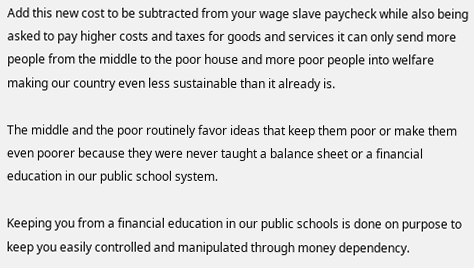Add this new cost to be subtracted from your wage slave paycheck while also being asked to pay higher costs and taxes for goods and services it can only send more people from the middle to the poor house and more poor people into welfare making our country even less sustainable than it already is.

The middle and the poor routinely favor ideas that keep them poor or make them even poorer because they were never taught a balance sheet or a financial education in our public school system.

Keeping you from a financial education in our public schools is done on purpose to keep you easily controlled and manipulated through money dependency.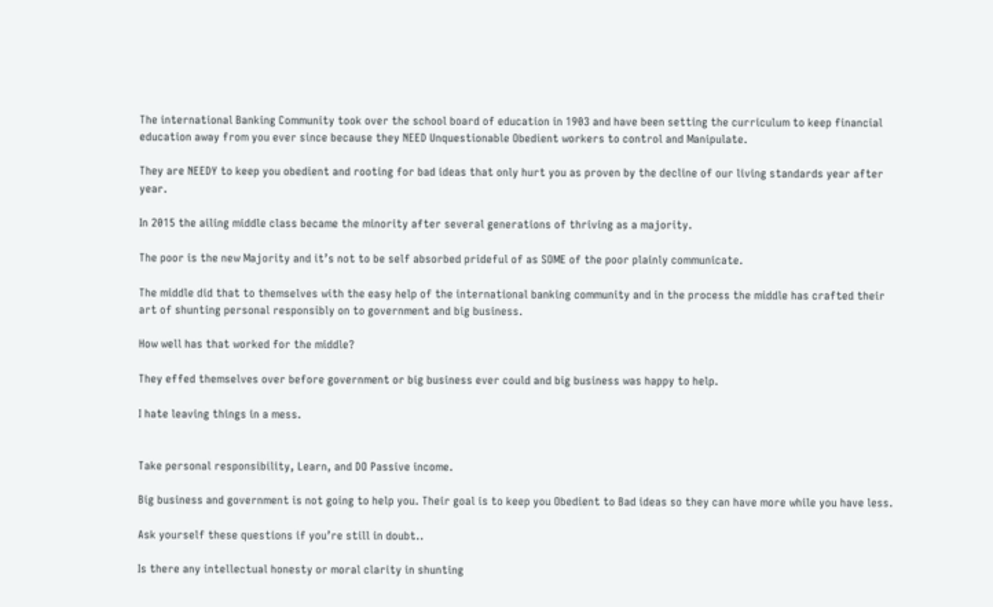The international Banking Community took over the school board of education in 1903 and have been setting the curriculum to keep financial education away from you ever since because they NEED Unquestionable Obedient workers to control and Manipulate.

They are NEEDY to keep you obedient and rooting for bad ideas that only hurt you as proven by the decline of our living standards year after year.

In 2015 the ailing middle class became the minority after several generations of thriving as a majority.

The poor is the new Majority and it’s not to be self absorbed prideful of as SOME of the poor plainly communicate.

The middle did that to themselves with the easy help of the international banking community and in the process the middle has crafted their art of shunting personal responsibly on to government and big business.

How well has that worked for the middle?

They effed themselves over before government or big business ever could and big business was happy to help.

I hate leaving things in a mess.


Take personal responsibility, Learn, and DO Passive income.

Big business and government is not going to help you. Their goal is to keep you Obedient to Bad ideas so they can have more while you have less.

Ask yourself these questions if you’re still in doubt..

Is there any intellectual honesty or moral clarity in shunting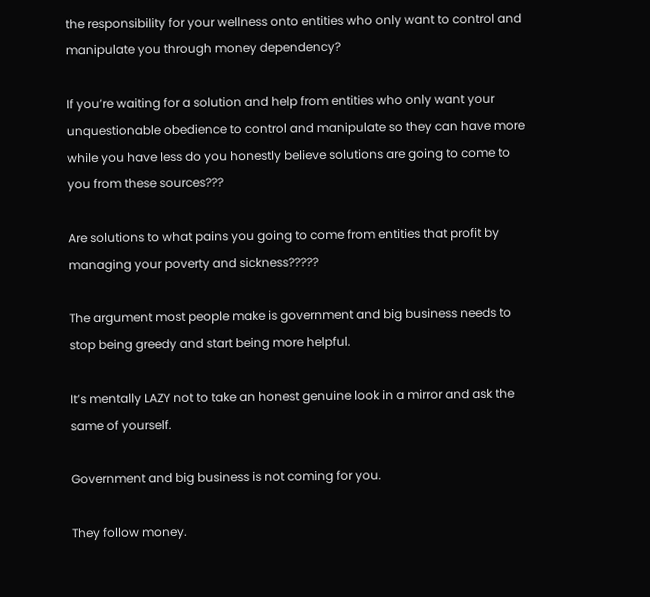the responsibility for your wellness onto entities who only want to control and manipulate you through money dependency?

If you’re waiting for a solution and help from entities who only want your unquestionable obedience to control and manipulate so they can have more while you have less do you honestly believe solutions are going to come to you from these sources???

Are solutions to what pains you going to come from entities that profit by managing your poverty and sickness?????

The argument most people make is government and big business needs to stop being greedy and start being more helpful.

It’s mentally LAZY not to take an honest genuine look in a mirror and ask the same of yourself.

Government and big business is not coming for you.

They follow money.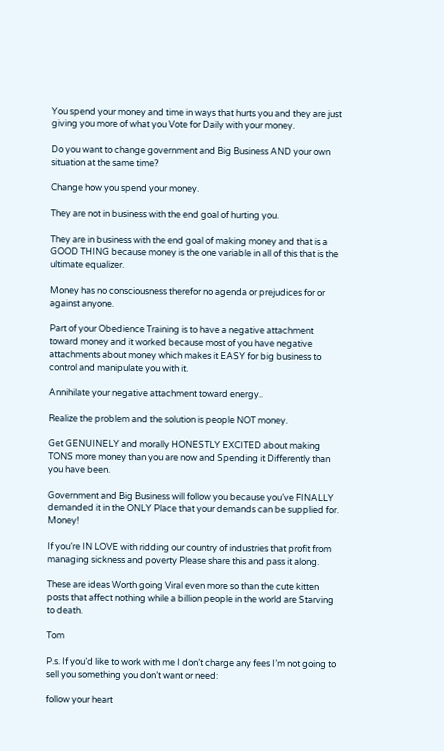You spend your money and time in ways that hurts you and they are just giving you more of what you Vote for Daily with your money.

Do you want to change government and Big Business AND your own situation at the same time?

Change how you spend your money.

They are not in business with the end goal of hurting you.

They are in business with the end goal of making money and that is a GOOD THING because money is the one variable in all of this that is the ultimate equalizer.

Money has no consciousness therefor no agenda or prejudices for or against anyone.

Part of your Obedience Training is to have a negative attachment toward money and it worked because most of you have negative attachments about money which makes it EASY for big business to control and manipulate you with it.

Annihilate your negative attachment toward energy..

Realize the problem and the solution is people NOT money.

Get GENUINELY and morally HONESTLY EXCITED about making TONS more money than you are now and Spending it Differently than you have been.

Government and Big Business will follow you because you’ve FINALLY demanded it in the ONLY Place that your demands can be supplied for.  Money!

If you’re IN LOVE with ridding our country of industries that profit from managing sickness and poverty Please share this and pass it along.

These are ideas Worth going Viral even more so than the cute kitten posts that affect nothing while a billion people in the world are Starving to death.

Tom

P.s. If you’d like to work with me I don’t charge any fees I’m not going to sell you something you don’t want or need:

follow your heart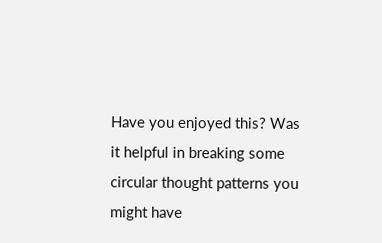Have you enjoyed this? Was it helpful in breaking some circular thought patterns you might have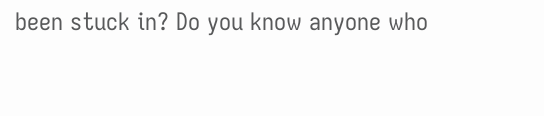been stuck in? Do you know anyone who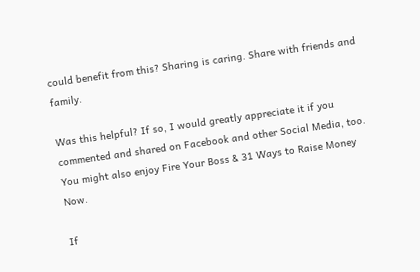could benefit from this? Sharing is caring. Share with friends and family.

Was this helpful? If so, I would greatly appreciate it if you commented and shared on Facebook and other Social Media, too. You might also enjoy Fire Your Boss & 31 Ways to Raise Money Now.

If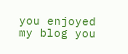you enjoyed my blog you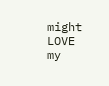might LOVE my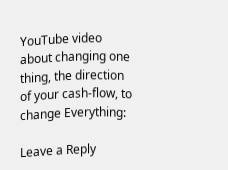YouTube video about changing one thing, the direction of your cash-flow, to change Everything:

Leave a Reply